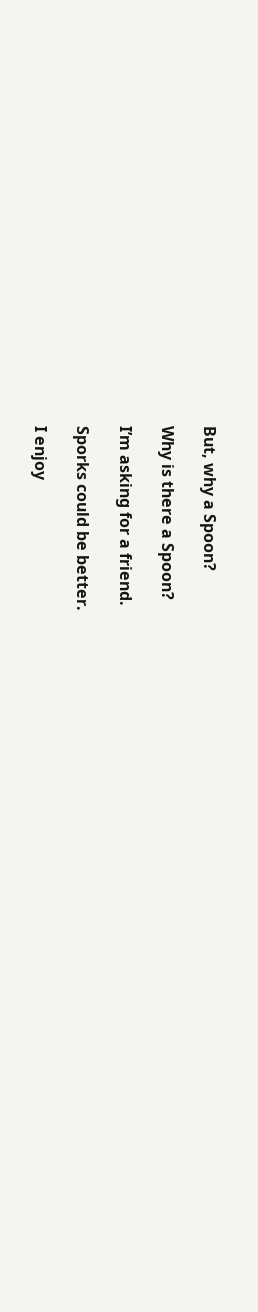But, why a Spoon?

Why is there a Spoon?

I’m asking for a friend.

Sporks could be better.

I enjoy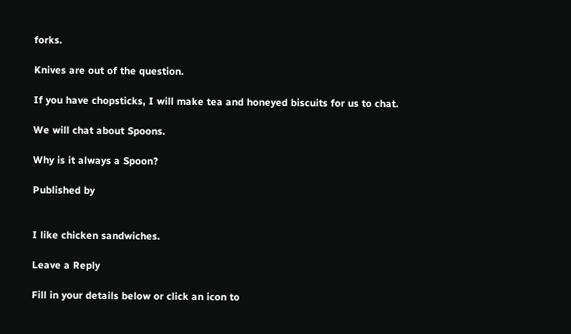forks.

Knives are out of the question.

If you have chopsticks, I will make tea and honeyed biscuits for us to chat.

We will chat about Spoons.

Why is it always a Spoon?

Published by


I like chicken sandwiches.

Leave a Reply

Fill in your details below or click an icon to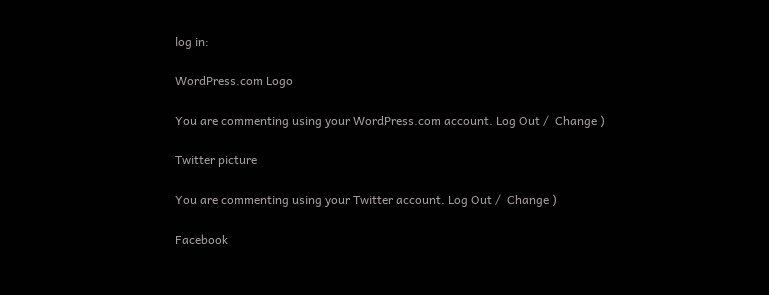log in:

WordPress.com Logo

You are commenting using your WordPress.com account. Log Out /  Change )

Twitter picture

You are commenting using your Twitter account. Log Out /  Change )

Facebook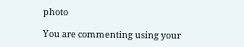photo

You are commenting using your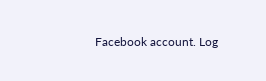Facebook account. Log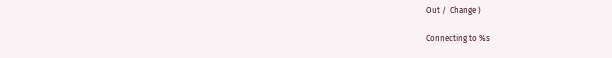Out /  Change )

Connecting to %s